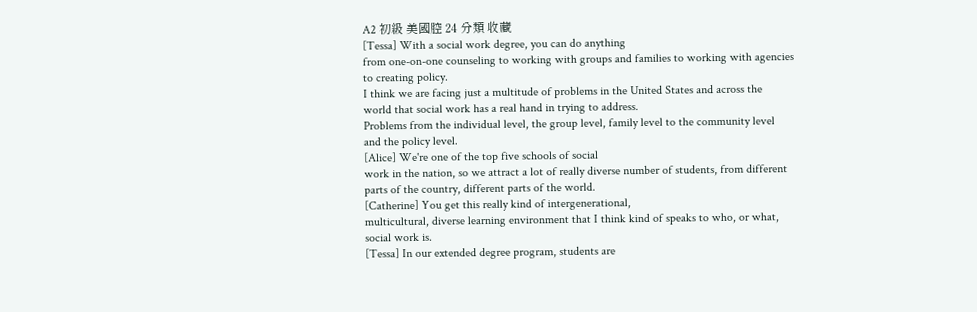A2 初級 美國腔 24 分類 收藏
[Tessa] With a social work degree, you can do anything
from one-on-one counseling to working with groups and families to working with agencies
to creating policy.
I think we are facing just a multitude of problems in the United States and across the
world that social work has a real hand in trying to address.
Problems from the individual level, the group level, family level to the community level
and the policy level.
[Alice] We're one of the top five schools of social
work in the nation, so we attract a lot of really diverse number of students, from different
parts of the country, different parts of the world.
[Catherine] You get this really kind of intergenerational,
multicultural, diverse learning environment that I think kind of speaks to who, or what,
social work is.
[Tessa] In our extended degree program, students are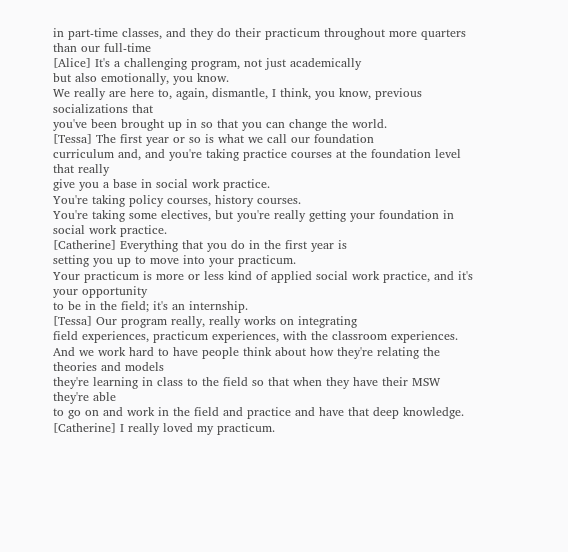in part-time classes, and they do their practicum throughout more quarters than our full-time
[Alice] It's a challenging program, not just academically
but also emotionally, you know.
We really are here to, again, dismantle, I think, you know, previous socializations that
you've been brought up in so that you can change the world.
[Tessa] The first year or so is what we call our foundation
curriculum and, and you're taking practice courses at the foundation level that really
give you a base in social work practice.
You're taking policy courses, history courses.
You're taking some electives, but you're really getting your foundation in social work practice.
[Catherine] Everything that you do in the first year is
setting you up to move into your practicum.
Your practicum is more or less kind of applied social work practice, and it's your opportunity
to be in the field; it's an internship.
[Tessa] Our program really, really works on integrating
field experiences, practicum experiences, with the classroom experiences.
And we work hard to have people think about how they're relating the theories and models
they're learning in class to the field so that when they have their MSW they're able
to go on and work in the field and practice and have that deep knowledge.
[Catherine] I really loved my practicum.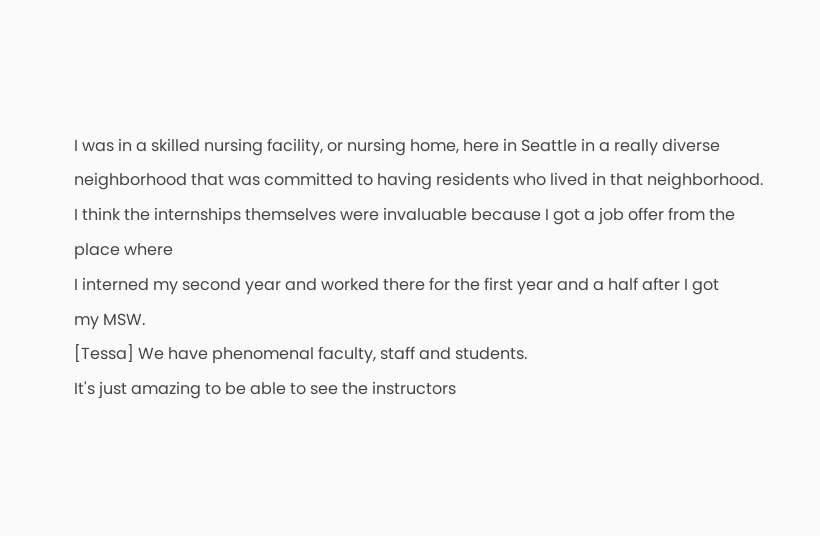I was in a skilled nursing facility, or nursing home, here in Seattle in a really diverse
neighborhood that was committed to having residents who lived in that neighborhood.
I think the internships themselves were invaluable because I got a job offer from the place where
I interned my second year and worked there for the first year and a half after I got
my MSW.
[Tessa] We have phenomenal faculty, staff and students.
It's just amazing to be able to see the instructors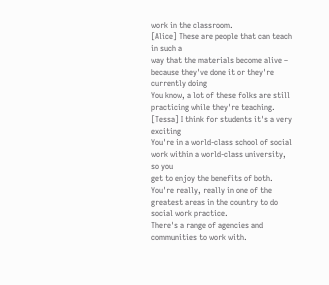work in the classroom.
[Alice] These are people that can teach in such a
way that the materials become alive – because they've done it or they're currently doing
You know, a lot of these folks are still practicing while they're teaching.
[Tessa] I think for students it's a very exciting
You're in a world-class school of social work within a world-class university, so you
get to enjoy the benefits of both.
You're really, really in one of the greatest areas in the country to do social work practice.
There's a range of agencies and communities to work with.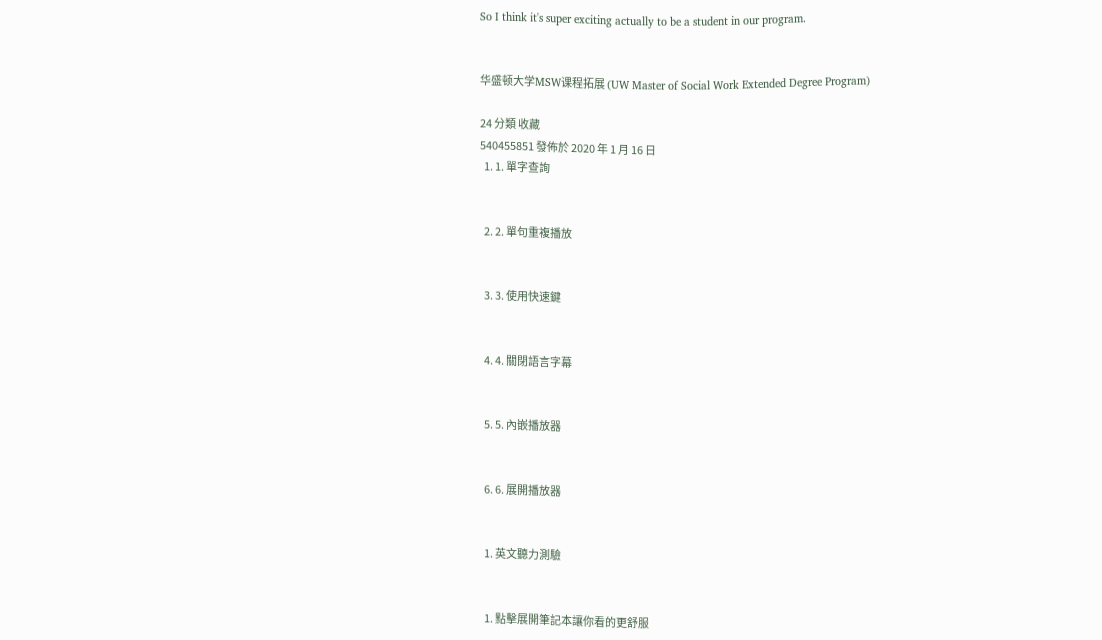So I think it's super exciting actually to be a student in our program.


华盛顿大学MSW课程拓展 (UW Master of Social Work Extended Degree Program)

24 分類 收藏
540455851 發佈於 2020 年 1 月 16 日
  1. 1. 單字查詢


  2. 2. 單句重複播放


  3. 3. 使用快速鍵


  4. 4. 關閉語言字幕


  5. 5. 內嵌播放器


  6. 6. 展開播放器


  1. 英文聽力測驗


  1. 點擊展開筆記本讓你看的更舒服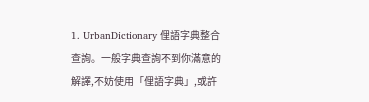1. UrbanDictionary 俚語字典整合查詢。一般字典查詢不到你滿意的解譯,不妨使用「俚語字典」,或許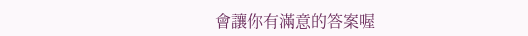會讓你有滿意的答案喔